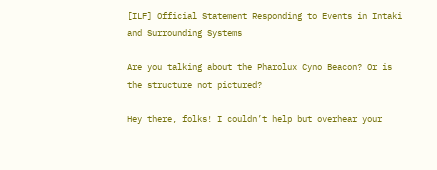[ILF] Official Statement Responding to Events in Intaki and Surrounding Systems

Are you talking about the Pharolux Cyno Beacon? Or is the structure not pictured?

Hey there, folks! I couldn’t help but overhear your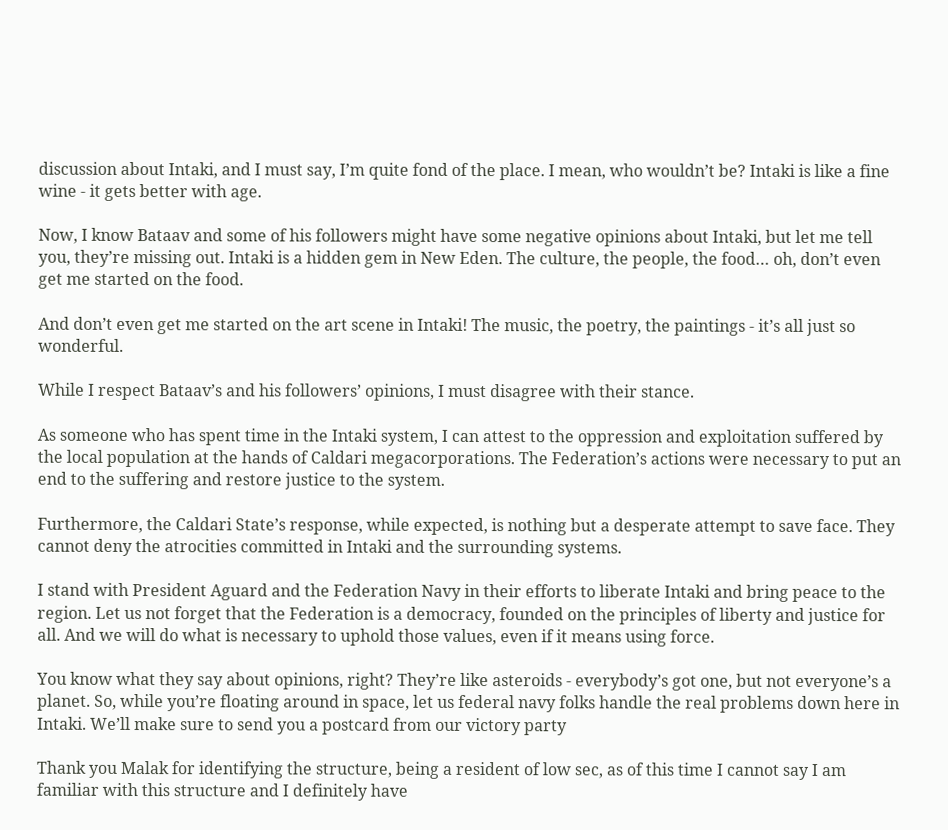discussion about Intaki, and I must say, I’m quite fond of the place. I mean, who wouldn’t be? Intaki is like a fine wine - it gets better with age.

Now, I know Bataav and some of his followers might have some negative opinions about Intaki, but let me tell you, they’re missing out. Intaki is a hidden gem in New Eden. The culture, the people, the food… oh, don’t even get me started on the food.

And don’t even get me started on the art scene in Intaki! The music, the poetry, the paintings - it’s all just so wonderful.

While I respect Bataav’s and his followers’ opinions, I must disagree with their stance.

As someone who has spent time in the Intaki system, I can attest to the oppression and exploitation suffered by the local population at the hands of Caldari megacorporations. The Federation’s actions were necessary to put an end to the suffering and restore justice to the system.

Furthermore, the Caldari State’s response, while expected, is nothing but a desperate attempt to save face. They cannot deny the atrocities committed in Intaki and the surrounding systems.

I stand with President Aguard and the Federation Navy in their efforts to liberate Intaki and bring peace to the region. Let us not forget that the Federation is a democracy, founded on the principles of liberty and justice for all. And we will do what is necessary to uphold those values, even if it means using force.

You know what they say about opinions, right? They’re like asteroids - everybody’s got one, but not everyone’s a planet. So, while you’re floating around in space, let us federal navy folks handle the real problems down here in Intaki. We’ll make sure to send you a postcard from our victory party

Thank you Malak for identifying the structure, being a resident of low sec, as of this time I cannot say I am familiar with this structure and I definitely have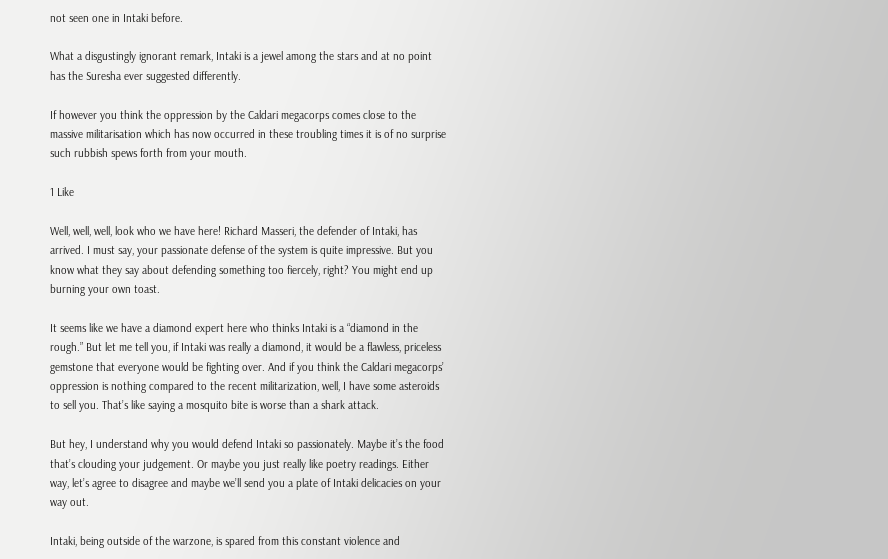not seen one in Intaki before.

What a disgustingly ignorant remark, Intaki is a jewel among the stars and at no point has the Suresha ever suggested differently.

If however you think the oppression by the Caldari megacorps comes close to the massive militarisation which has now occurred in these troubling times it is of no surprise such rubbish spews forth from your mouth.

1 Like

Well, well, well, look who we have here! Richard Masseri, the defender of Intaki, has arrived. I must say, your passionate defense of the system is quite impressive. But you know what they say about defending something too fiercely, right? You might end up burning your own toast.

It seems like we have a diamond expert here who thinks Intaki is a “diamond in the rough.” But let me tell you, if Intaki was really a diamond, it would be a flawless, priceless gemstone that everyone would be fighting over. And if you think the Caldari megacorps’ oppression is nothing compared to the recent militarization, well, I have some asteroids to sell you. That’s like saying a mosquito bite is worse than a shark attack.

But hey, I understand why you would defend Intaki so passionately. Maybe it’s the food that’s clouding your judgement. Or maybe you just really like poetry readings. Either way, let’s agree to disagree and maybe we’ll send you a plate of Intaki delicacies on your way out.

Intaki, being outside of the warzone, is spared from this constant violence and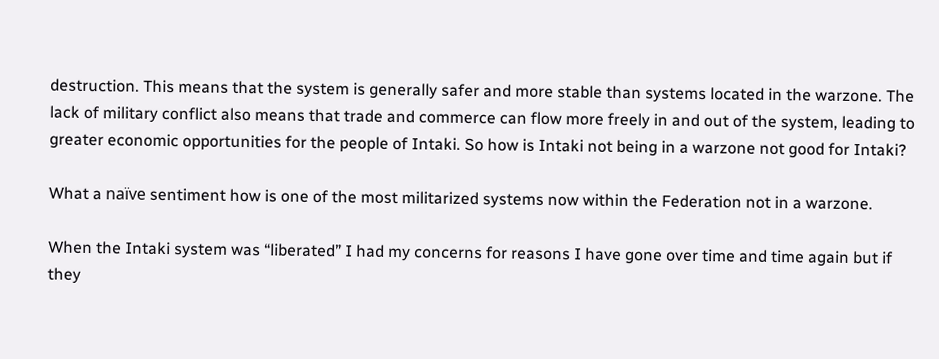destruction. This means that the system is generally safer and more stable than systems located in the warzone. The lack of military conflict also means that trade and commerce can flow more freely in and out of the system, leading to greater economic opportunities for the people of Intaki. So how is Intaki not being in a warzone not good for Intaki?

What a naïve sentiment how is one of the most militarized systems now within the Federation not in a warzone.

When the Intaki system was “liberated” I had my concerns for reasons I have gone over time and time again but if they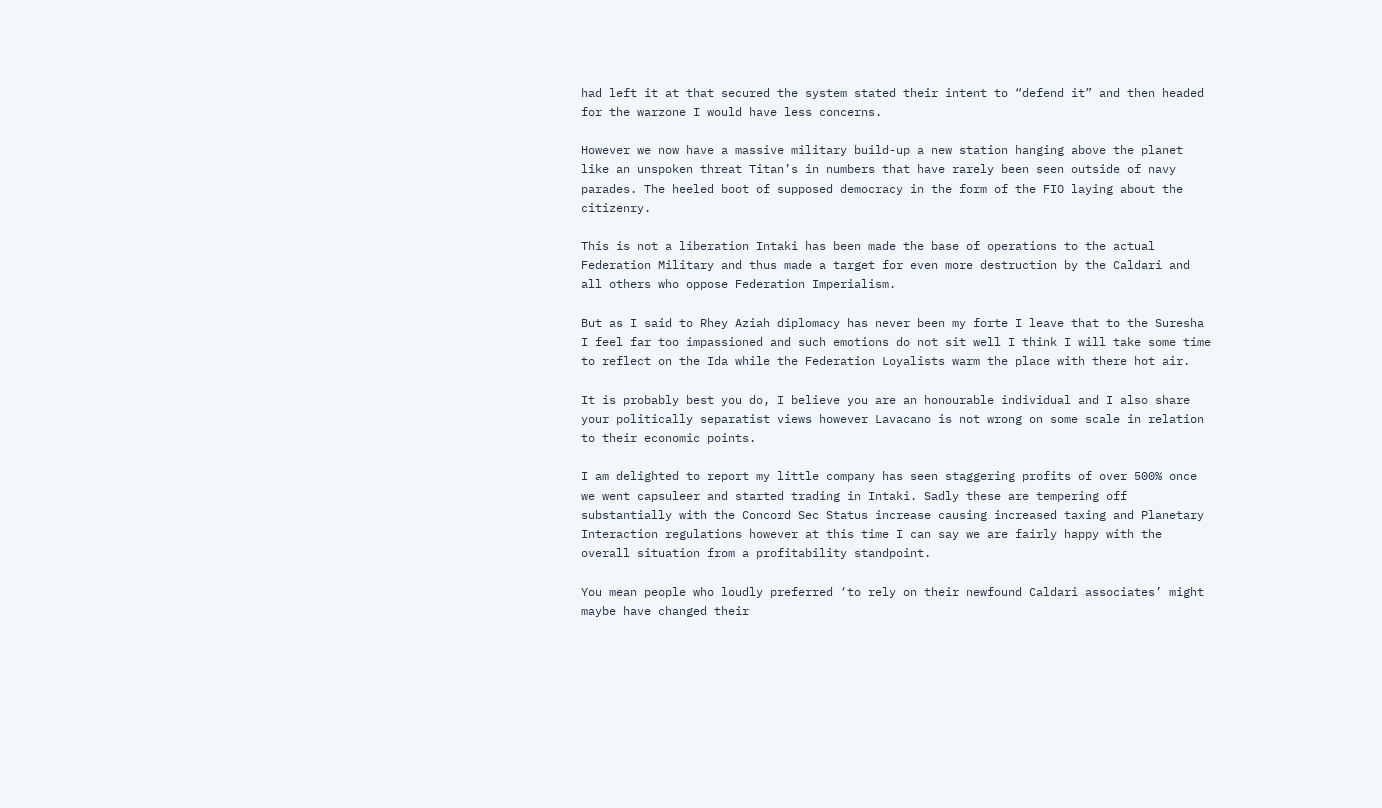had left it at that secured the system stated their intent to “defend it” and then headed for the warzone I would have less concerns.

However we now have a massive military build-up a new station hanging above the planet like an unspoken threat Titan’s in numbers that have rarely been seen outside of navy parades. The heeled boot of supposed democracy in the form of the FIO laying about the citizenry.

This is not a liberation Intaki has been made the base of operations to the actual Federation Military and thus made a target for even more destruction by the Caldari and all others who oppose Federation Imperialism.

But as I said to Rhey Aziah diplomacy has never been my forte I leave that to the Suresha I feel far too impassioned and such emotions do not sit well I think I will take some time to reflect on the Ida while the Federation Loyalists warm the place with there hot air.

It is probably best you do, I believe you are an honourable individual and I also share your politically separatist views however Lavacano is not wrong on some scale in relation to their economic points.

I am delighted to report my little company has seen staggering profits of over 500% once we went capsuleer and started trading in Intaki. Sadly these are tempering off substantially with the Concord Sec Status increase causing increased taxing and Planetary Interaction regulations however at this time I can say we are fairly happy with the overall situation from a profitability standpoint.

You mean people who loudly preferred ‘to rely on their newfound Caldari associates’ might maybe have changed their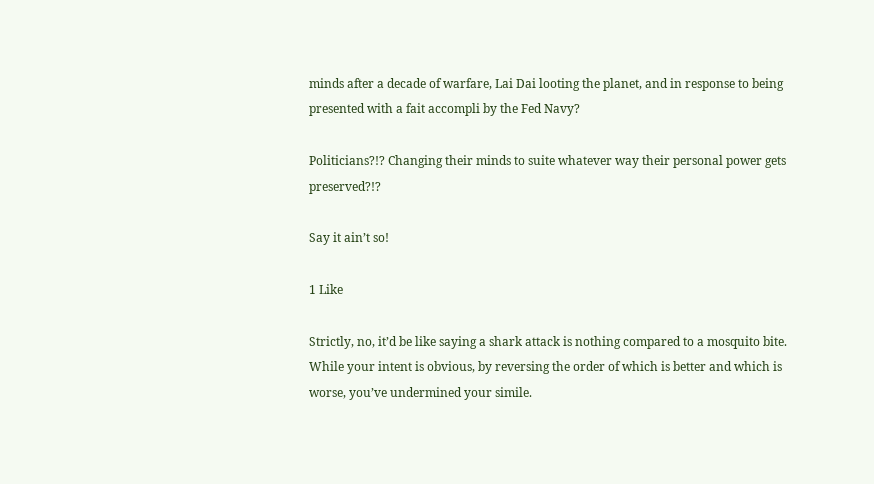minds after a decade of warfare, Lai Dai looting the planet, and in response to being presented with a fait accompli by the Fed Navy?

Politicians?!? Changing their minds to suite whatever way their personal power gets preserved?!?

Say it ain’t so!

1 Like

Strictly, no, it’d be like saying a shark attack is nothing compared to a mosquito bite. While your intent is obvious, by reversing the order of which is better and which is worse, you’ve undermined your simile.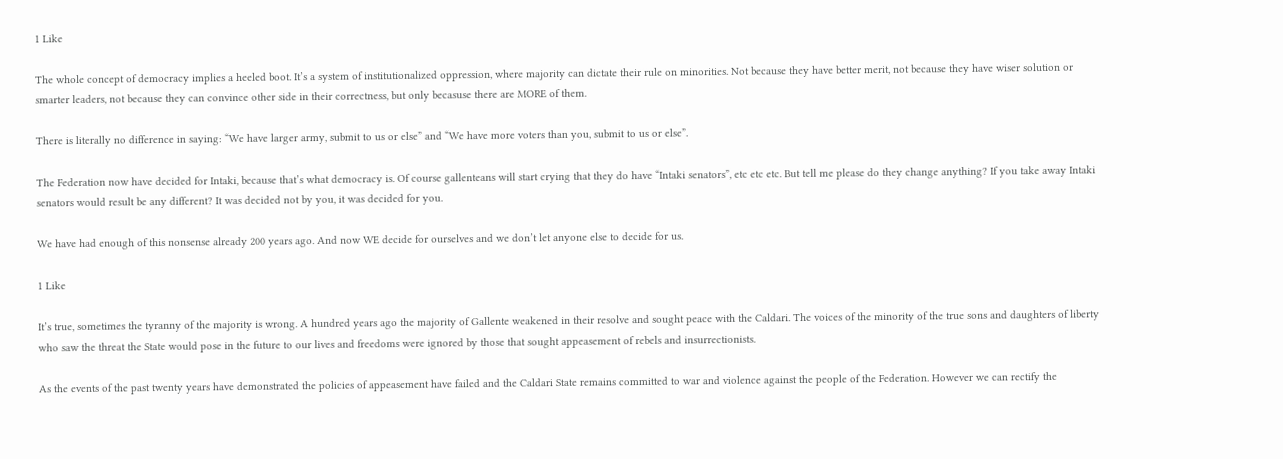1 Like

The whole concept of democracy implies a heeled boot. It’s a system of institutionalized oppression, where majority can dictate their rule on minorities. Not because they have better merit, not because they have wiser solution or smarter leaders, not because they can convince other side in their correctness, but only becasuse there are MORE of them.

There is literally no difference in saying: “We have larger army, submit to us or else” and “We have more voters than you, submit to us or else”.

The Federation now have decided for Intaki, because that’s what democracy is. Of course gallenteans will start crying that they do have “Intaki senators”, etc etc etc. But tell me please do they change anything? If you take away Intaki senators would result be any different? It was decided not by you, it was decided for you.

We have had enough of this nonsense already 200 years ago. And now WE decide for ourselves and we don’t let anyone else to decide for us.

1 Like

It’s true, sometimes the tyranny of the majority is wrong. A hundred years ago the majority of Gallente weakened in their resolve and sought peace with the Caldari. The voices of the minority of the true sons and daughters of liberty who saw the threat the State would pose in the future to our lives and freedoms were ignored by those that sought appeasement of rebels and insurrectionists.

As the events of the past twenty years have demonstrated the policies of appeasement have failed and the Caldari State remains committed to war and violence against the people of the Federation. However we can rectify the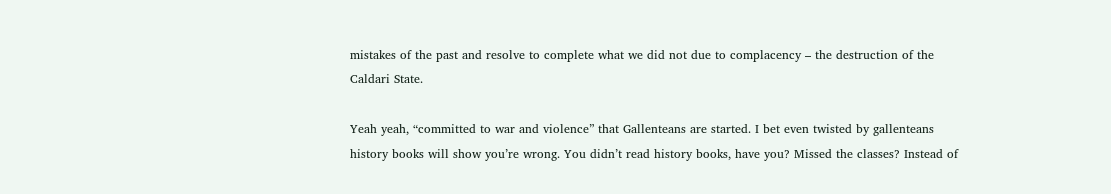mistakes of the past and resolve to complete what we did not due to complacency – the destruction of the Caldari State.

Yeah yeah, “committed to war and violence” that Gallenteans are started. I bet even twisted by gallenteans history books will show you’re wrong. You didn’t read history books, have you? Missed the classes? Instead of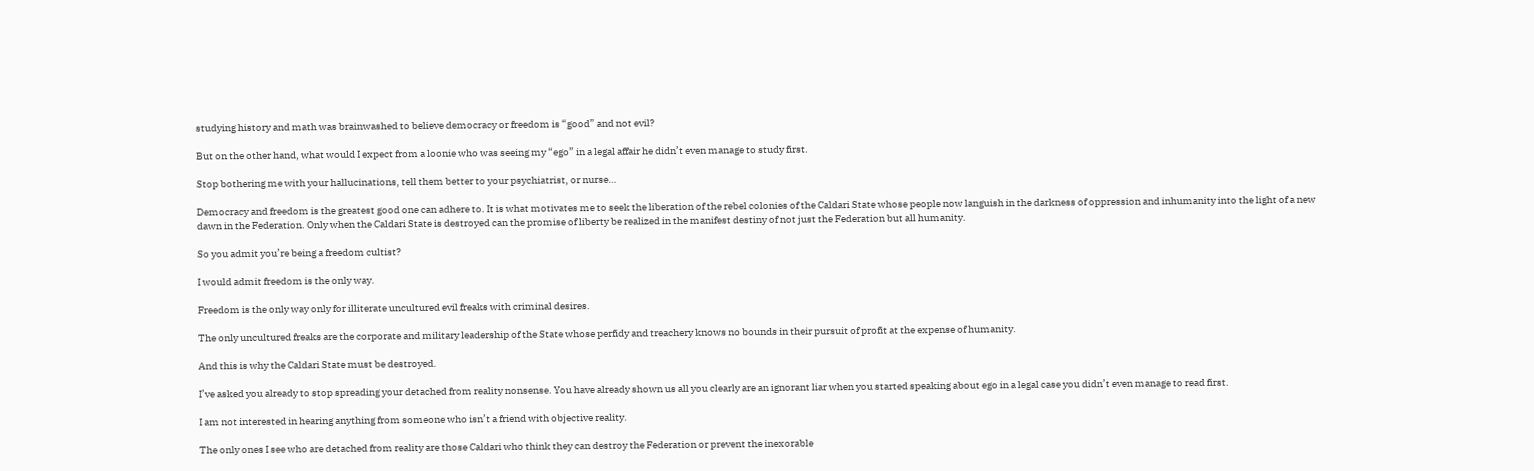studying history and math was brainwashed to believe democracy or freedom is “good” and not evil?

But on the other hand, what would I expect from a loonie who was seeing my “ego” in a legal affair he didn’t even manage to study first.

Stop bothering me with your hallucinations, tell them better to your psychiatrist, or nurse…

Democracy and freedom is the greatest good one can adhere to. It is what motivates me to seek the liberation of the rebel colonies of the Caldari State whose people now languish in the darkness of oppression and inhumanity into the light of a new dawn in the Federation. Only when the Caldari State is destroyed can the promise of liberty be realized in the manifest destiny of not just the Federation but all humanity.

So you admit you’re being a freedom cultist?

I would admit freedom is the only way.

Freedom is the only way only for illiterate uncultured evil freaks with criminal desires.

The only uncultured freaks are the corporate and military leadership of the State whose perfidy and treachery knows no bounds in their pursuit of profit at the expense of humanity.

And this is why the Caldari State must be destroyed.

I’ve asked you already to stop spreading your detached from reality nonsense. You have already shown us all you clearly are an ignorant liar when you started speaking about ego in a legal case you didn’t even manage to read first.

I am not interested in hearing anything from someone who isn’t a friend with objective reality.

The only ones I see who are detached from reality are those Caldari who think they can destroy the Federation or prevent the inexorable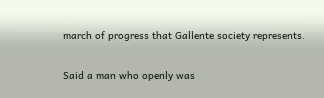march of progress that Gallente society represents.

Said a man who openly was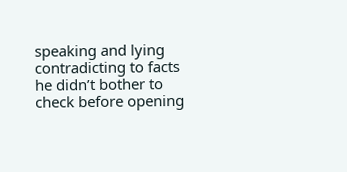speaking and lying contradicting to facts he didn’t bother to check before opening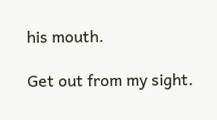his mouth.

Get out from my sight.